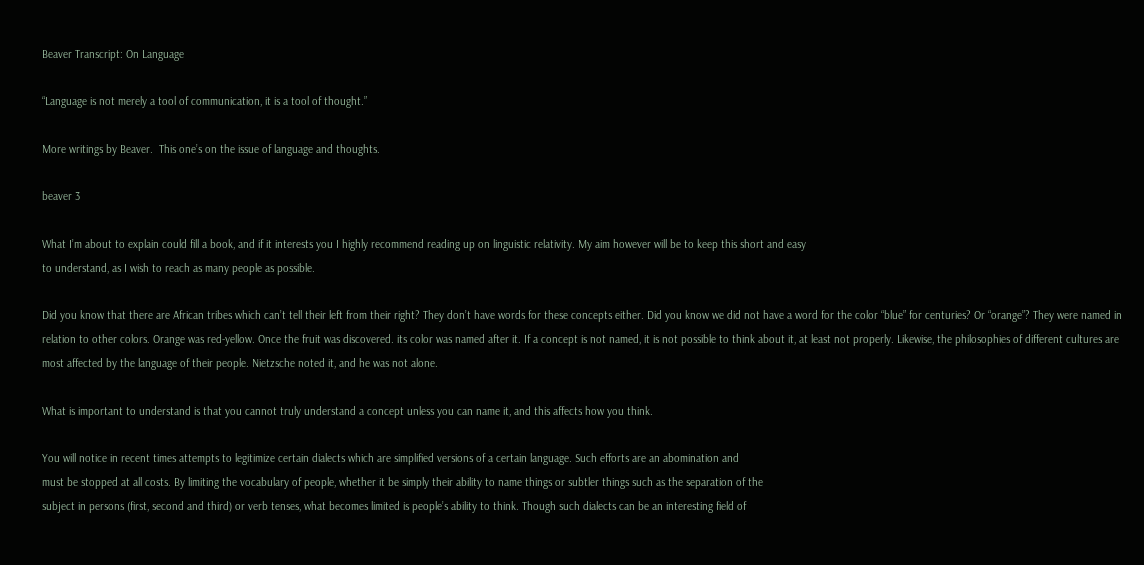Beaver Transcript: On Language

“Language is not merely a tool of communication, it is a tool of thought.”

More writings by Beaver.  This one’s on the issue of language and thoughts.

beaver 3

What I’m about to explain could fill a book, and if it interests you I highly recommend reading up on linguistic relativity. My aim however will be to keep this short and easy
to understand, as I wish to reach as many people as possible.

Did you know that there are African tribes which can’t tell their left from their right? They don’t have words for these concepts either. Did you know we did not have a word for the color “blue” for centuries? Or “orange”? They were named in relation to other colors. Orange was red-yellow. Once the fruit was discovered. its color was named after it. If a concept is not named, it is not possible to think about it, at least not properly. Likewise, the philosophies of different cultures are most affected by the language of their people. Nietzsche noted it, and he was not alone.

What is important to understand is that you cannot truly understand a concept unless you can name it, and this affects how you think.

You will notice in recent times attempts to legitimize certain dialects which are simplified versions of a certain language. Such efforts are an abomination and
must be stopped at all costs. By limiting the vocabulary of people, whether it be simply their ability to name things or subtler things such as the separation of the
subject in persons (first, second and third) or verb tenses, what becomes limited is people’s ability to think. Though such dialects can be an interesting field of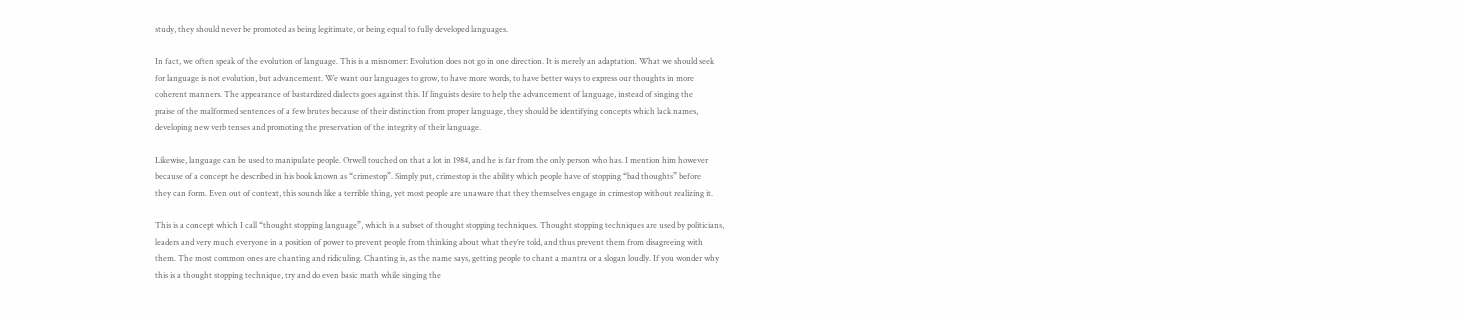study, they should never be promoted as being legitimate, or being equal to fully developed languages.

In fact, we often speak of the evolution of language. This is a misnomer: Evolution does not go in one direction. It is merely an adaptation. What we should seek
for language is not evolution, but advancement. We want our languages to grow, to have more words, to have better ways to express our thoughts in more
coherent manners. The appearance of bastardized dialects goes against this. If linguists desire to help the advancement of language, instead of singing the
praise of the malformed sentences of a few brutes because of their distinction from proper language, they should be identifying concepts which lack names,
developing new verb tenses and promoting the preservation of the integrity of their language.

Likewise, language can be used to manipulate people. Orwell touched on that a lot in 1984, and he is far from the only person who has. I mention him however
because of a concept he described in his book known as “crimestop”. Simply put, crimestop is the ability which people have of stopping “bad thoughts” before
they can form. Even out of context, this sounds like a terrible thing, yet most people are unaware that they themselves engage in crimestop without realizing it.

This is a concept which I call “thought stopping language”, which is a subset of thought stopping techniques. Thought stopping techniques are used by politicians,
leaders and very much everyone in a position of power to prevent people from thinking about what they’re told, and thus prevent them from disagreeing with
them. The most common ones are chanting and ridiculing. Chanting is, as the name says, getting people to chant a mantra or a slogan loudly. If you wonder why
this is a thought stopping technique, try and do even basic math while singing the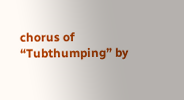chorus of “Tubthumping” by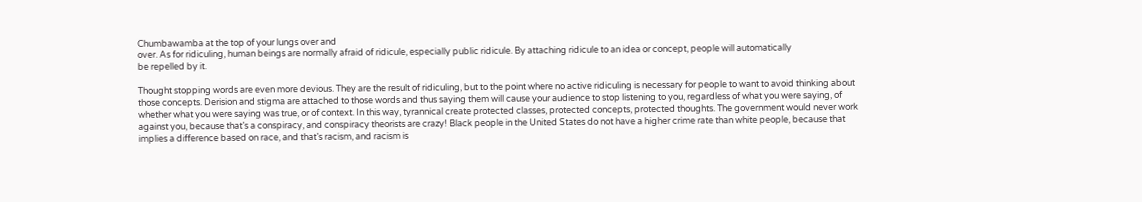Chumbawamba at the top of your lungs over and
over. As for ridiculing, human beings are normally afraid of ridicule, especially public ridicule. By attaching ridicule to an idea or concept, people will automatically
be repelled by it.

Thought stopping words are even more devious. They are the result of ridiculing, but to the point where no active ridiculing is necessary for people to want to avoid thinking about those concepts. Derision and stigma are attached to those words and thus saying them will cause your audience to stop listening to you, regardless of what you were saying, of whether what you were saying was true, or of context. In this way, tyrannical create protected classes, protected concepts, protected thoughts. The government would never work against you, because that’s a conspiracy, and conspiracy theorists are crazy! Black people in the United States do not have a higher crime rate than white people, because that implies a difference based on race, and that’s racism, and racism is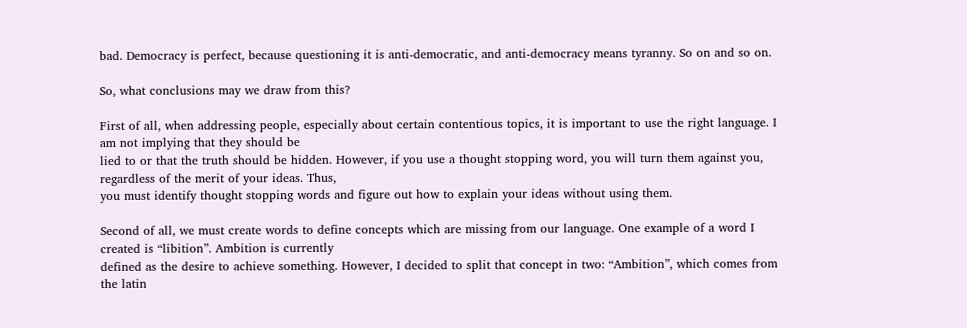bad. Democracy is perfect, because questioning it is anti-democratic, and anti-democracy means tyranny. So on and so on.

So, what conclusions may we draw from this?

First of all, when addressing people, especially about certain contentious topics, it is important to use the right language. I am not implying that they should be
lied to or that the truth should be hidden. However, if you use a thought stopping word, you will turn them against you, regardless of the merit of your ideas. Thus,
you must identify thought stopping words and figure out how to explain your ideas without using them.

Second of all, we must create words to define concepts which are missing from our language. One example of a word I created is “libition”. Ambition is currently
defined as the desire to achieve something. However, I decided to split that concept in two: “Ambition”, which comes from the latin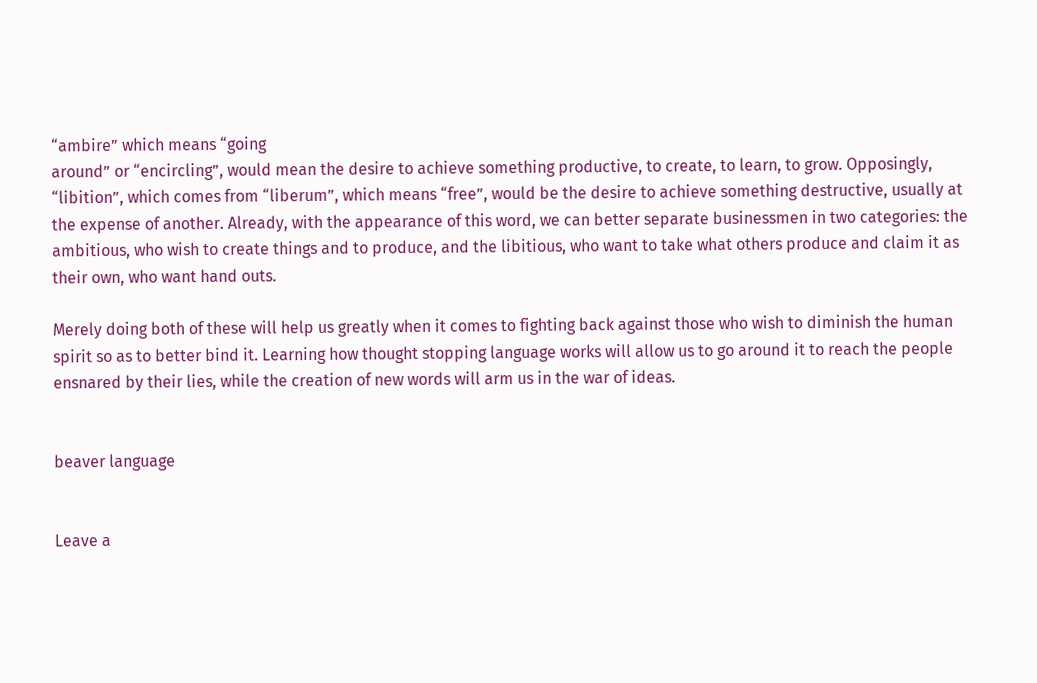“ambire” which means “going
around” or “encircling”, would mean the desire to achieve something productive, to create, to learn, to grow. Opposingly, “libition”, which comes from “liberum”, which means “free”, would be the desire to achieve something destructive, usually at the expense of another. Already, with the appearance of this word, we can better separate businessmen in two categories: the ambitious, who wish to create things and to produce, and the libitious, who want to take what others produce and claim it as their own, who want hand outs.

Merely doing both of these will help us greatly when it comes to fighting back against those who wish to diminish the human spirit so as to better bind it. Learning how thought stopping language works will allow us to go around it to reach the people ensnared by their lies, while the creation of new words will arm us in the war of ideas.


beaver language


Leave a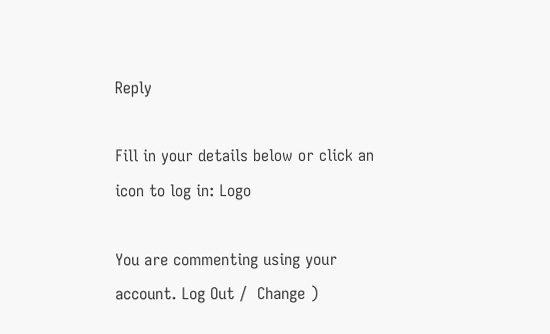Reply

Fill in your details below or click an icon to log in: Logo

You are commenting using your account. Log Out /  Change )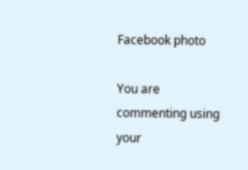Facebook photo

You are commenting using your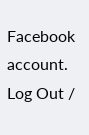Facebook account. Log Out /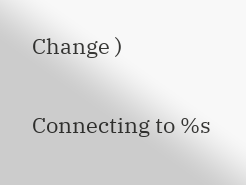Change )

Connecting to %s